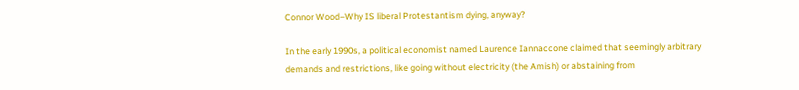Connor Wood–Why IS liberal Protestantism dying, anyway?

In the early 1990s, a political economist named Laurence Iannaccone claimed that seemingly arbitrary demands and restrictions, like going without electricity (the Amish) or abstaining from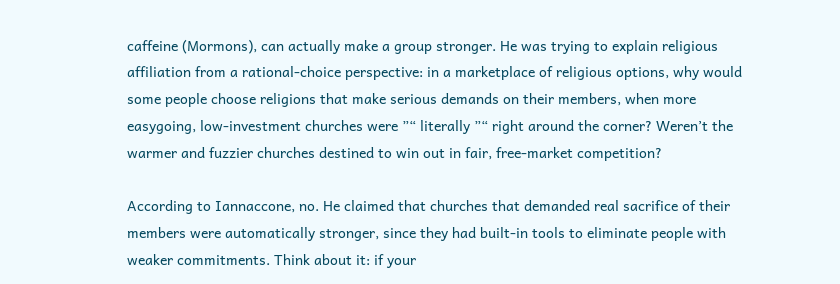caffeine (Mormons), can actually make a group stronger. He was trying to explain religious affiliation from a rational-choice perspective: in a marketplace of religious options, why would some people choose religions that make serious demands on their members, when more easygoing, low-investment churches were ”“ literally ”“ right around the corner? Weren’t the warmer and fuzzier churches destined to win out in fair, free-market competition?

According to Iannaccone, no. He claimed that churches that demanded real sacrifice of their members were automatically stronger, since they had built-in tools to eliminate people with weaker commitments. Think about it: if your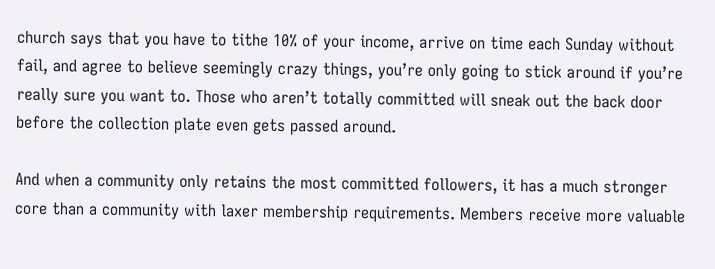church says that you have to tithe 10% of your income, arrive on time each Sunday without fail, and agree to believe seemingly crazy things, you’re only going to stick around if you’re really sure you want to. Those who aren’t totally committed will sneak out the back door before the collection plate even gets passed around.

And when a community only retains the most committed followers, it has a much stronger core than a community with laxer membership requirements. Members receive more valuable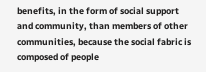benefits, in the form of social support and community, than members of other communities, because the social fabric is composed of people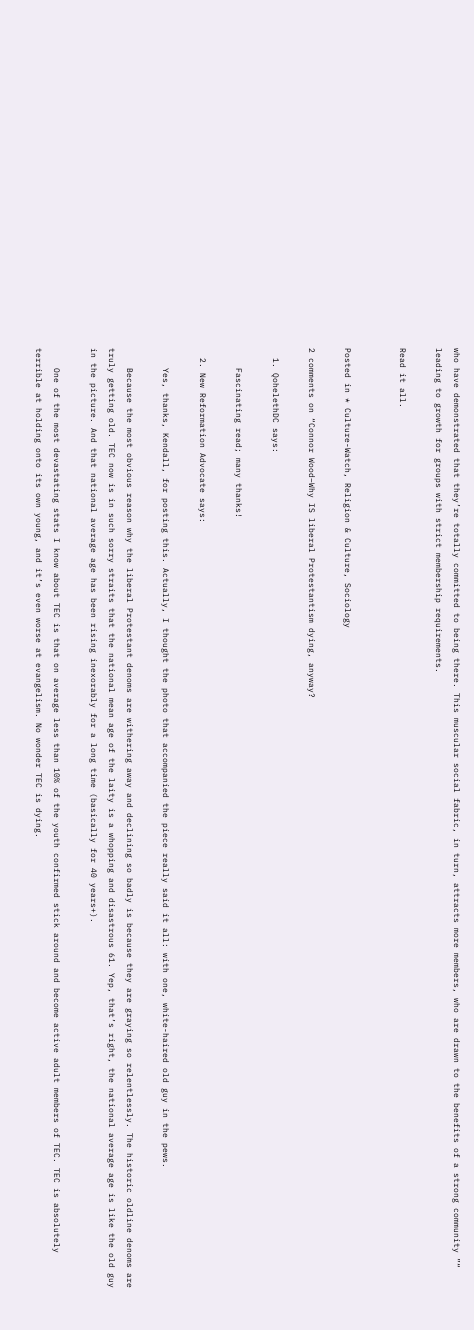who have demonstrated that they’re totally committed to being there. This muscular social fabric, in turn, attracts more members, who are drawn to the benefits of a strong community ”“ leading to growth for groups with strict membership requirements.

Read it all.


Posted in * Culture-Watch, Religion & Culture, Sociology

2 comments on “Connor Wood–Why IS liberal Protestantism dying, anyway?

  1. QohelethDC says:

    Fascinating read; many thanks!

  2. New Reformation Advocate says:

    Yes, thanks, Kendall, for posting this. Actually, I thought the photo that accompanied the piece really said it all: with one, white-haired old guy in the pews.

    Because the most obvious reason why the liberal Protestant denoms are withering away and declining so badly is because they are graying so relentlessly. The historic oldline denoms are truly getting old. TEC now is in such sorry straits that the national mean age of the laity is a whopping and disastrous 61. Yep, that’s right, the national average age is like the old guy in the picture. And that national average age has been rising inexorably for a long time (basically for 40 years+).

    One of the most devastating stats I know about TEC is that on average less than 10% of the youth confirmed stick around and become active adult members of TEC. TEC is absolutely terrible at holding onto its own young, and it’s even worse at evangelism. No wonder TEC is dying.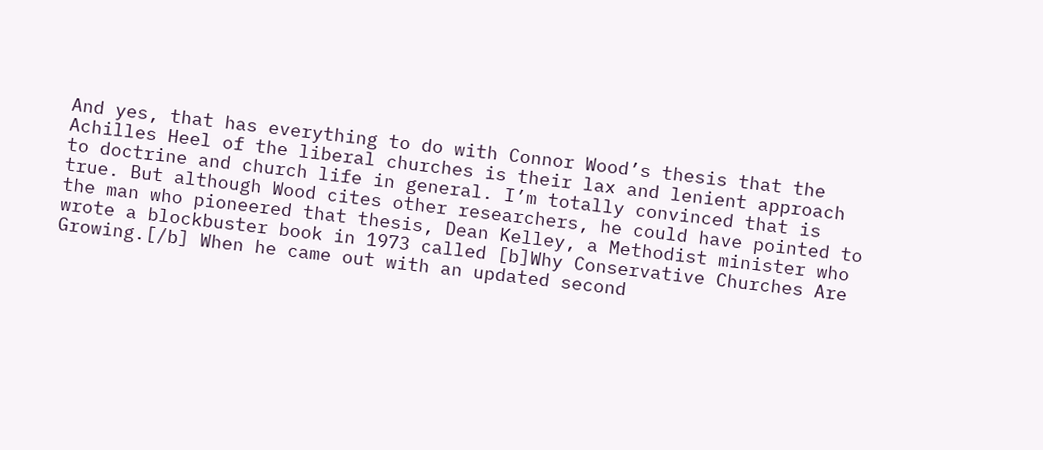And yes, that has everything to do with Connor Wood’s thesis that the Achilles Heel of the liberal churches is their lax and lenient approach to doctrine and church life in general. I’m totally convinced that is true. But although Wood cites other researchers, he could have pointed to the man who pioneered that thesis, Dean Kelley, a Methodist minister who wrote a blockbuster book in 1973 called [b]Why Conservative Churches Are Growing.[/b] When he came out with an updated second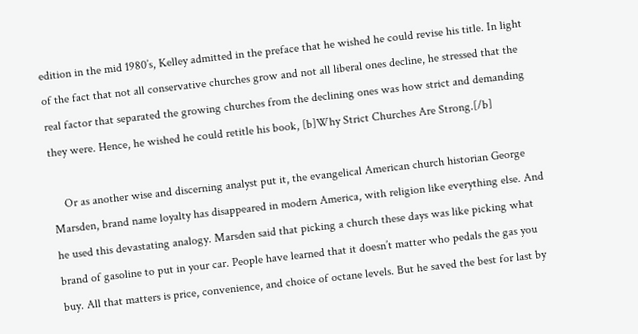edition in the mid 1980’s, Kelley admitted in the preface that he wished he could revise his title. In light of the fact that not all conservative churches grow and not all liberal ones decline, he stressed that the real factor that separated the growing churches from the declining ones was how strict and demanding they were. Hence, he wished he could retitle his book, [b]Why Strict Churches Are Strong.[/b]

    Or as another wise and discerning analyst put it, the evangelical American church historian George Marsden, brand name loyalty has disappeared in modern America, with religion like everything else. And he used this devastating analogy. Marsden said that picking a church these days was like picking what brand of gasoline to put in your car. People have learned that it doesn’t matter who pedals the gas you buy. All that matters is price, convenience, and choice of octane levels. But he saved the best for last by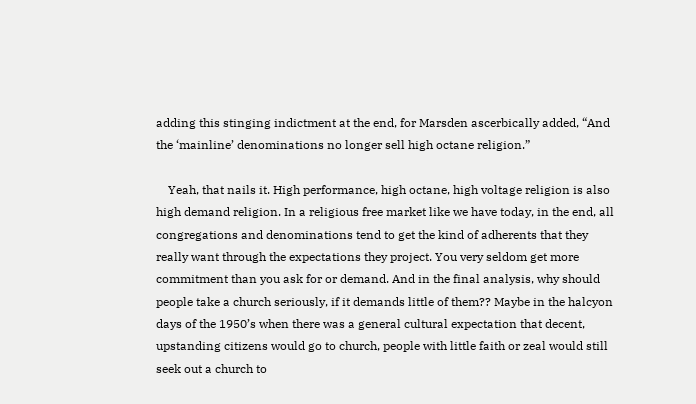adding this stinging indictment at the end, for Marsden ascerbically added, “And the ‘mainline’ denominations no longer sell high octane religion.”

    Yeah, that nails it. High performance, high octane, high voltage religion is also high demand religion. In a religious free market like we have today, in the end, all congregations and denominations tend to get the kind of adherents that they really want through the expectations they project. You very seldom get more commitment than you ask for or demand. And in the final analysis, why should people take a church seriously, if it demands little of them?? Maybe in the halcyon days of the 1950’s when there was a general cultural expectation that decent, upstanding citizens would go to church, people with little faith or zeal would still seek out a church to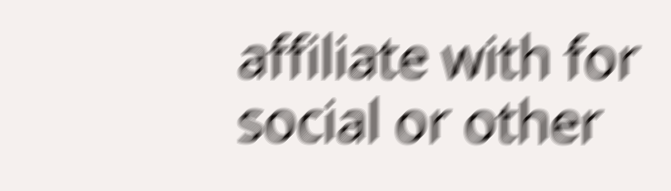affiliate with for social or other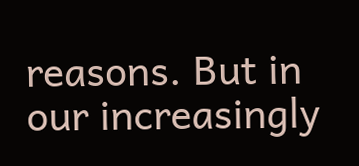reasons. But in our increasingly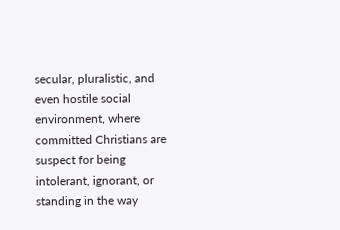secular, pluralistic, and even hostile social environment, where committed Christians are suspect for being intolerant, ignorant, or standing in the way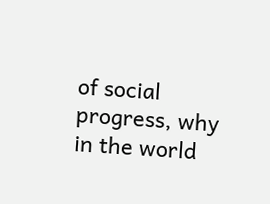of social progress, why in the world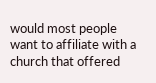would most people want to affiliate with a church that offered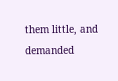them little, and demanded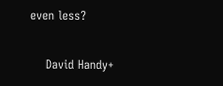even less?

    David Handy+